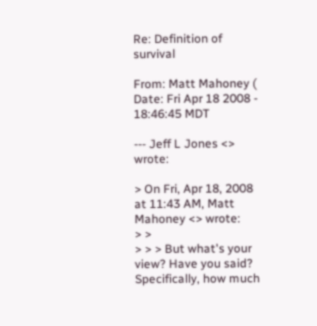Re: Definition of survival

From: Matt Mahoney (
Date: Fri Apr 18 2008 - 18:46:45 MDT

--- Jeff L Jones <> wrote:

> On Fri, Apr 18, 2008 at 11:43 AM, Matt Mahoney <> wrote:
> >
> > > But what's your view? Have you said? Specifically, how much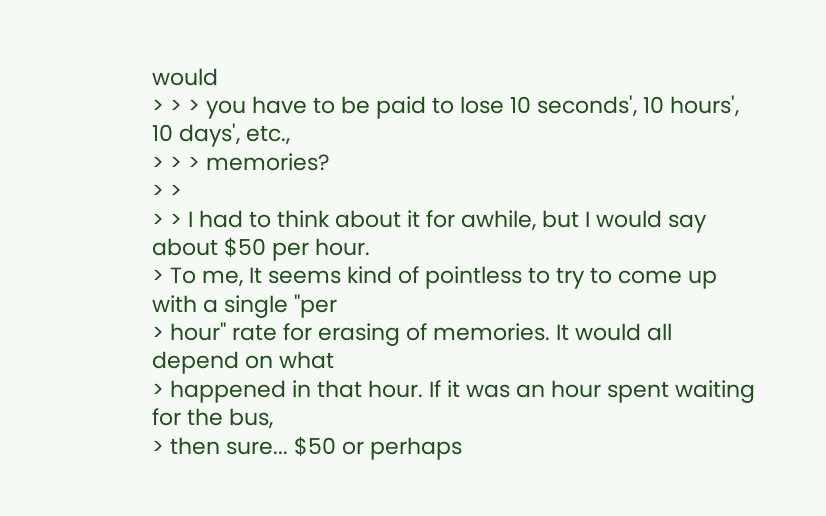would
> > > you have to be paid to lose 10 seconds', 10 hours', 10 days', etc.,
> > > memories?
> >
> > I had to think about it for awhile, but I would say about $50 per hour.
> To me, It seems kind of pointless to try to come up with a single "per
> hour" rate for erasing of memories. It would all depend on what
> happened in that hour. If it was an hour spent waiting for the bus,
> then sure... $50 or perhaps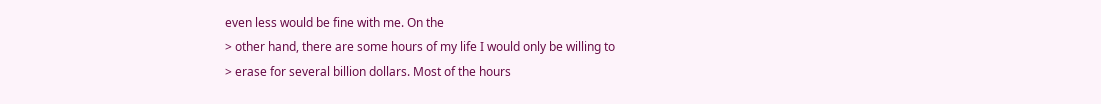even less would be fine with me. On the
> other hand, there are some hours of my life I would only be willing to
> erase for several billion dollars. Most of the hours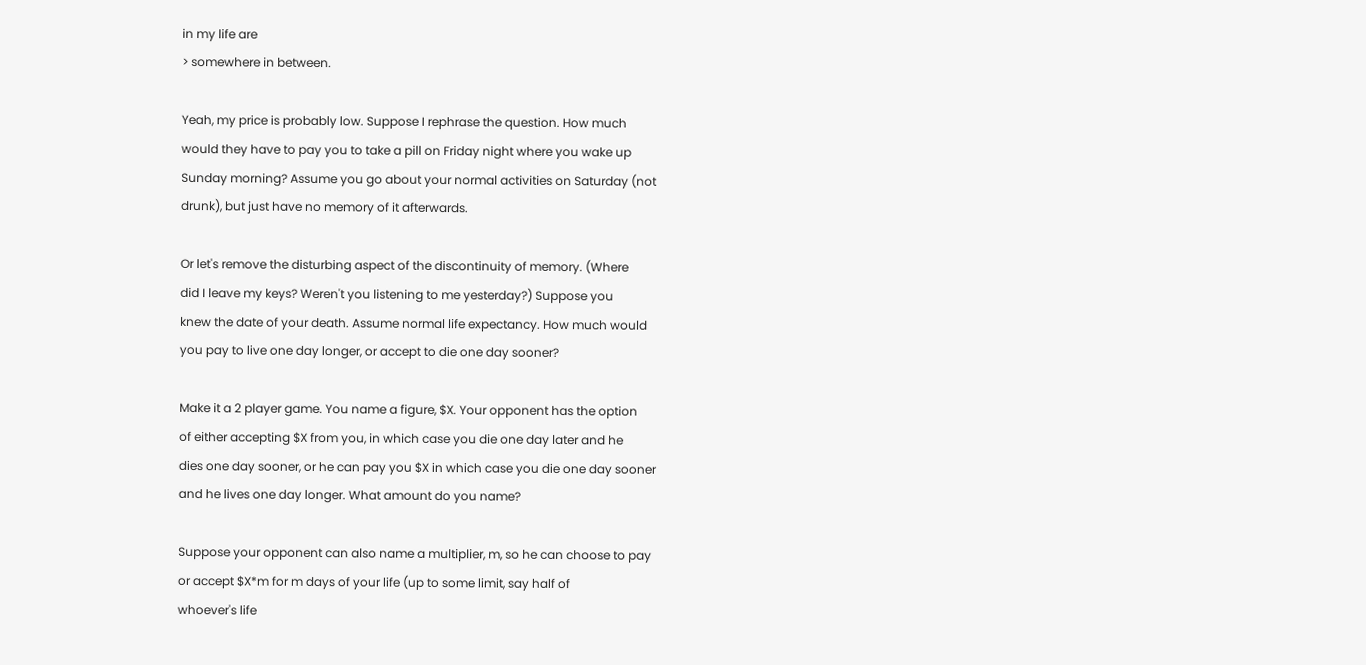in my life are
> somewhere in between.

Yeah, my price is probably low. Suppose I rephrase the question. How much
would they have to pay you to take a pill on Friday night where you wake up
Sunday morning? Assume you go about your normal activities on Saturday (not
drunk), but just have no memory of it afterwards.

Or let's remove the disturbing aspect of the discontinuity of memory. (Where
did I leave my keys? Weren't you listening to me yesterday?) Suppose you
knew the date of your death. Assume normal life expectancy. How much would
you pay to live one day longer, or accept to die one day sooner?

Make it a 2 player game. You name a figure, $X. Your opponent has the option
of either accepting $X from you, in which case you die one day later and he
dies one day sooner, or he can pay you $X in which case you die one day sooner
and he lives one day longer. What amount do you name?

Suppose your opponent can also name a multiplier, m, so he can choose to pay
or accept $X*m for m days of your life (up to some limit, say half of
whoever's life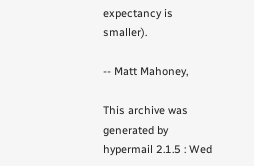expectancy is smaller).

-- Matt Mahoney,

This archive was generated by hypermail 2.1.5 : Wed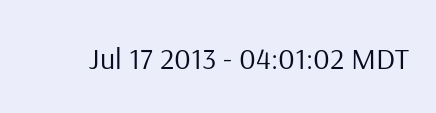Jul 17 2013 - 04:01:02 MDT